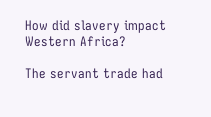How did slavery impact Western Africa?

The servant trade had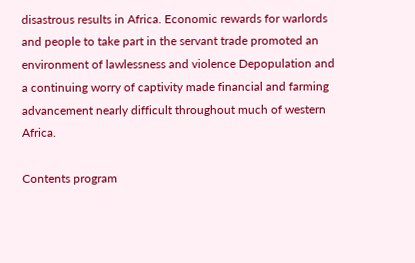disastrous results in Africa. Economic rewards for warlords and people to take part in the servant trade promoted an environment of lawlessness and violence Depopulation and a continuing worry of captivity made financial and farming advancement nearly difficult throughout much of western Africa.

Contents program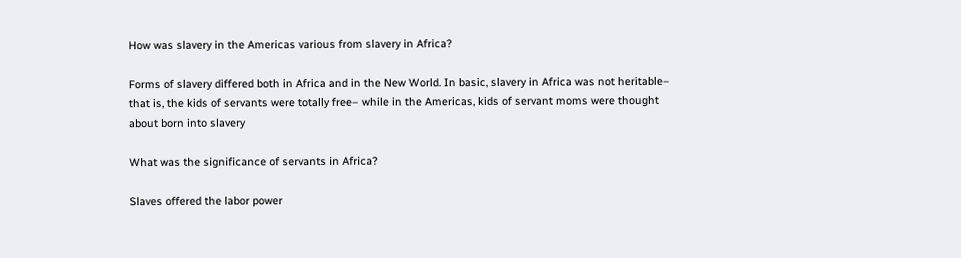How was slavery in the Americas various from slavery in Africa?

Forms of slavery differed both in Africa and in the New World. In basic, slavery in Africa was not heritable– that is, the kids of servants were totally free– while in the Americas, kids of servant moms were thought about born into slavery

What was the significance of servants in Africa?

Slaves offered the labor power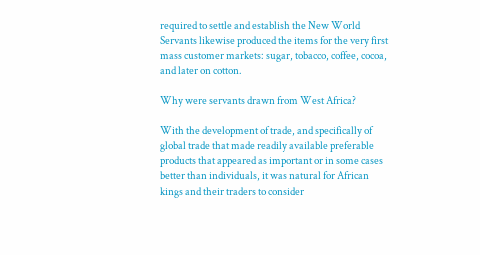required to settle and establish the New World Servants likewise produced the items for the very first mass customer markets: sugar, tobacco, coffee, cocoa, and later on cotton.

Why were servants drawn from West Africa?

With the development of trade, and specifically of global trade that made readily available preferable products that appeared as important or in some cases better than individuals, it was natural for African kings and their traders to consider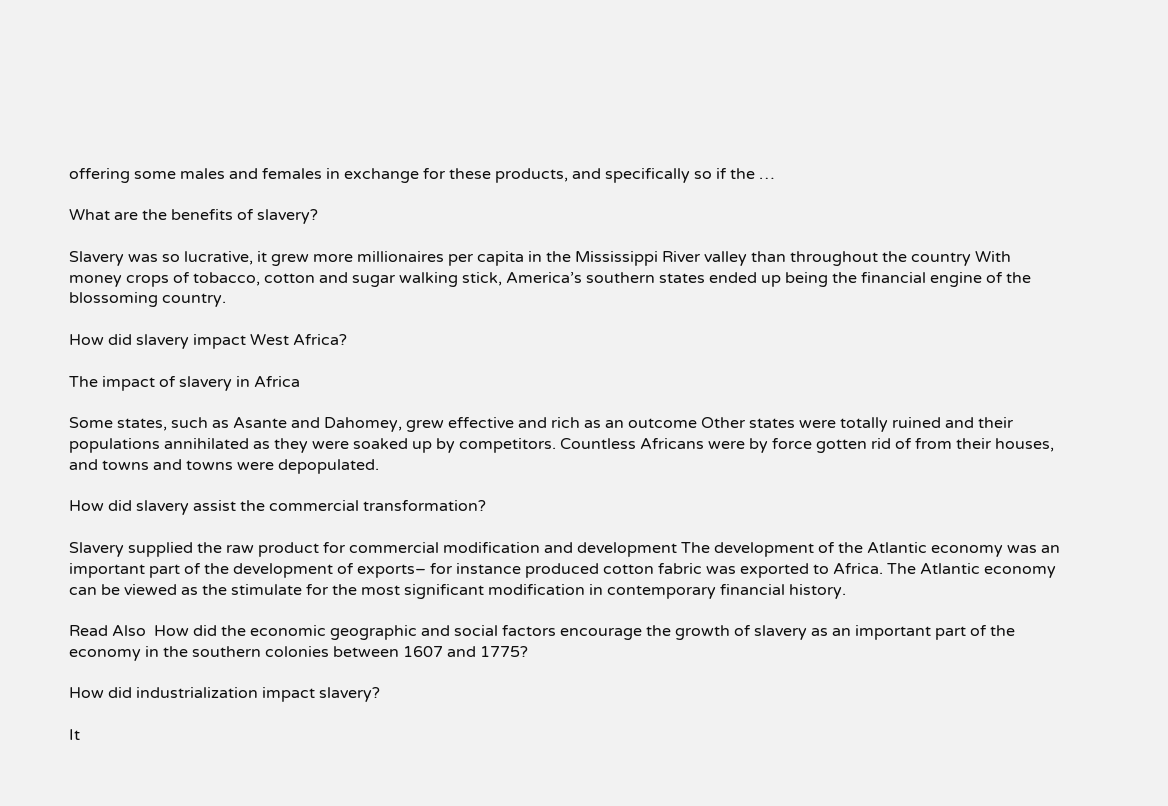offering some males and females in exchange for these products, and specifically so if the …

What are the benefits of slavery?

Slavery was so lucrative, it grew more millionaires per capita in the Mississippi River valley than throughout the country With money crops of tobacco, cotton and sugar walking stick, America’s southern states ended up being the financial engine of the blossoming country.

How did slavery impact West Africa?

The impact of slavery in Africa

Some states, such as Asante and Dahomey, grew effective and rich as an outcome Other states were totally ruined and their populations annihilated as they were soaked up by competitors. Countless Africans were by force gotten rid of from their houses, and towns and towns were depopulated.

How did slavery assist the commercial transformation?

Slavery supplied the raw product for commercial modification and development The development of the Atlantic economy was an important part of the development of exports– for instance produced cotton fabric was exported to Africa. The Atlantic economy can be viewed as the stimulate for the most significant modification in contemporary financial history.

Read Also  How did the economic geographic and social factors encourage the growth of slavery as an important part of the economy in the southern colonies between 1607 and 1775?

How did industrialization impact slavery?

It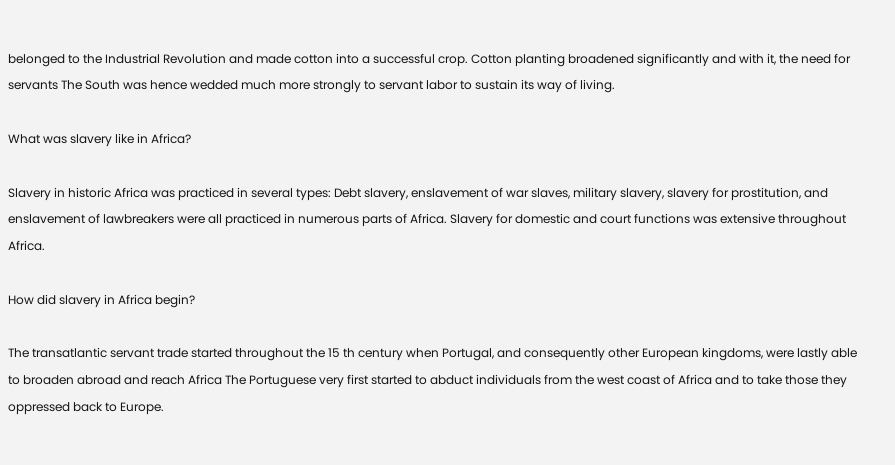belonged to the Industrial Revolution and made cotton into a successful crop. Cotton planting broadened significantly and with it, the need for servants The South was hence wedded much more strongly to servant labor to sustain its way of living.

What was slavery like in Africa?

Slavery in historic Africa was practiced in several types: Debt slavery, enslavement of war slaves, military slavery, slavery for prostitution, and enslavement of lawbreakers were all practiced in numerous parts of Africa. Slavery for domestic and court functions was extensive throughout Africa.

How did slavery in Africa begin?

The transatlantic servant trade started throughout the 15 th century when Portugal, and consequently other European kingdoms, were lastly able to broaden abroad and reach Africa The Portuguese very first started to abduct individuals from the west coast of Africa and to take those they oppressed back to Europe.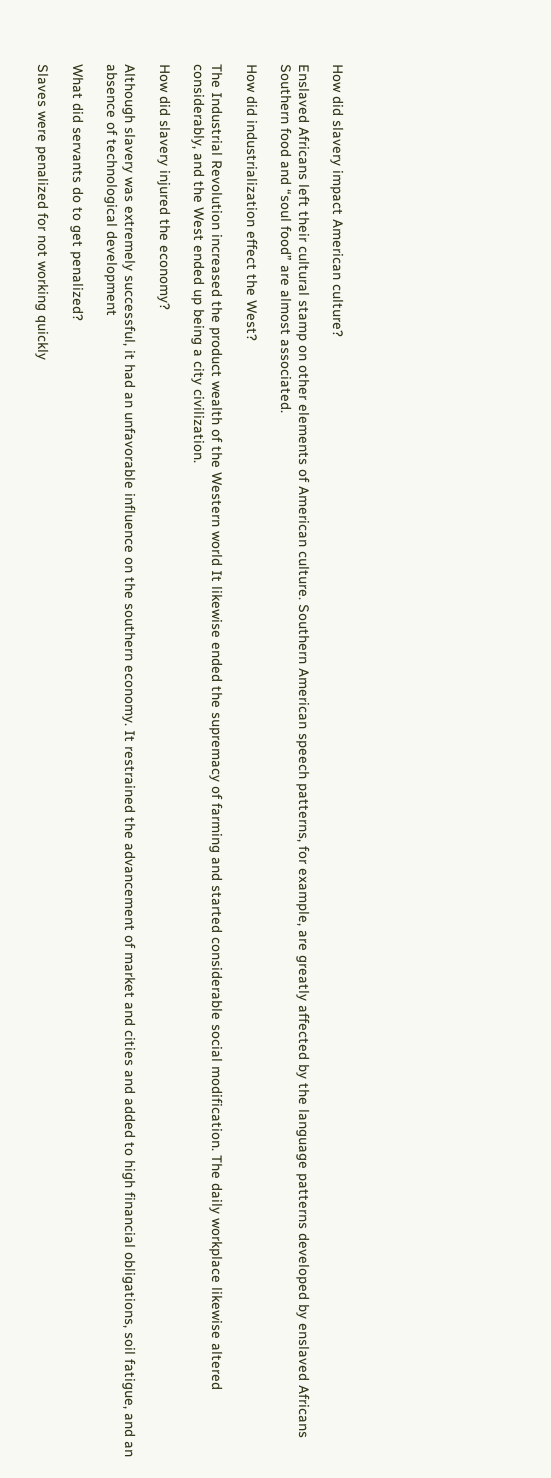How did slavery impact American culture?

Enslaved Africans left their cultural stamp on other elements of American culture. Southern American speech patterns, for example, are greatly affected by the language patterns developed by enslaved Africans Southern food and “soul food” are almost associated.

How did industrialization effect the West?

The Industrial Revolution increased the product wealth of the Western world It likewise ended the supremacy of farming and started considerable social modification. The daily workplace likewise altered considerably, and the West ended up being a city civilization.

How did slavery injured the economy?

Although slavery was extremely successful, it had an unfavorable influence on the southern economy. It restrained the advancement of market and cities and added to high financial obligations, soil fatigue, and an absence of technological development

What did servants do to get penalized?

Slaves were penalized for not working quickly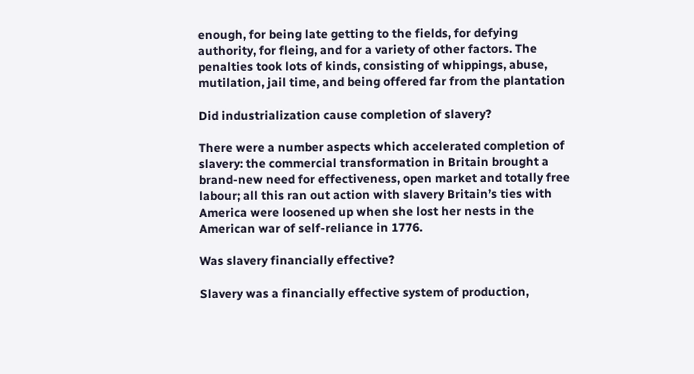enough, for being late getting to the fields, for defying authority, for fleing, and for a variety of other factors. The penalties took lots of kinds, consisting of whippings, abuse, mutilation, jail time, and being offered far from the plantation

Did industrialization cause completion of slavery?

There were a number aspects which accelerated completion of slavery: the commercial transformation in Britain brought a brand-new need for effectiveness, open market and totally free labour; all this ran out action with slavery Britain’s ties with America were loosened up when she lost her nests in the American war of self-reliance in 1776.

Was slavery financially effective?

Slavery was a financially effective system of production,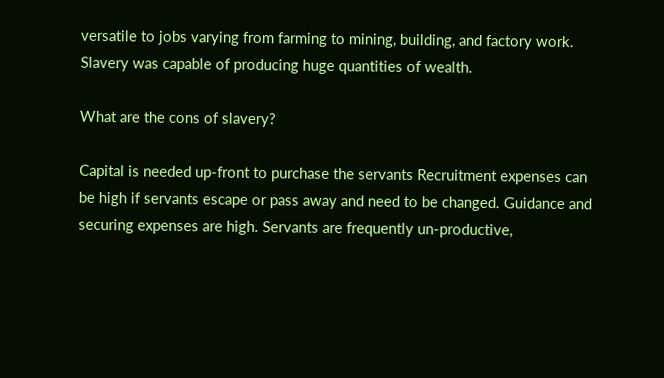versatile to jobs varying from farming to mining, building, and factory work. Slavery was capable of producing huge quantities of wealth.

What are the cons of slavery?

Capital is needed up-front to purchase the servants Recruitment expenses can be high if servants escape or pass away and need to be changed. Guidance and securing expenses are high. Servants are frequently un-productive,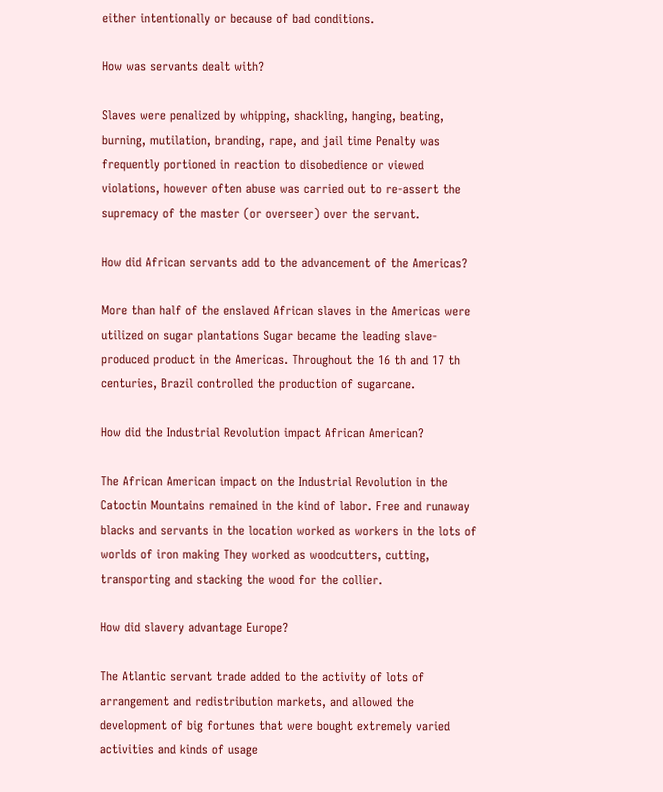either intentionally or because of bad conditions.

How was servants dealt with?

Slaves were penalized by whipping, shackling, hanging, beating, burning, mutilation, branding, rape, and jail time Penalty was frequently portioned in reaction to disobedience or viewed violations, however often abuse was carried out to re-assert the supremacy of the master (or overseer) over the servant.

How did African servants add to the advancement of the Americas?

More than half of the enslaved African slaves in the Americas were utilized on sugar plantations Sugar became the leading slave-produced product in the Americas. Throughout the 16 th and 17 th centuries, Brazil controlled the production of sugarcane.

How did the Industrial Revolution impact African American?

The African American impact on the Industrial Revolution in the Catoctin Mountains remained in the kind of labor. Free and runaway blacks and servants in the location worked as workers in the lots of worlds of iron making They worked as woodcutters, cutting, transporting and stacking the wood for the collier.

How did slavery advantage Europe?

The Atlantic servant trade added to the activity of lots of arrangement and redistribution markets, and allowed the development of big fortunes that were bought extremely varied activities and kinds of usage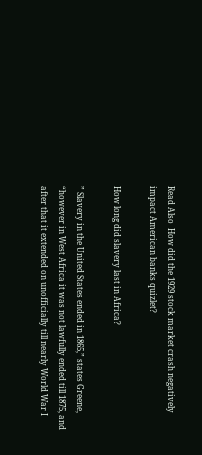Read Also  How did the 1929 stock market crash negatively impact American banks quizlet?

How long did slavery last in Africa?

” Slavery in the United States ended in 1865,” states Greene, “however in West Africa it was not lawfully ended till 1875, and after that it extended on unofficially till nearly World War I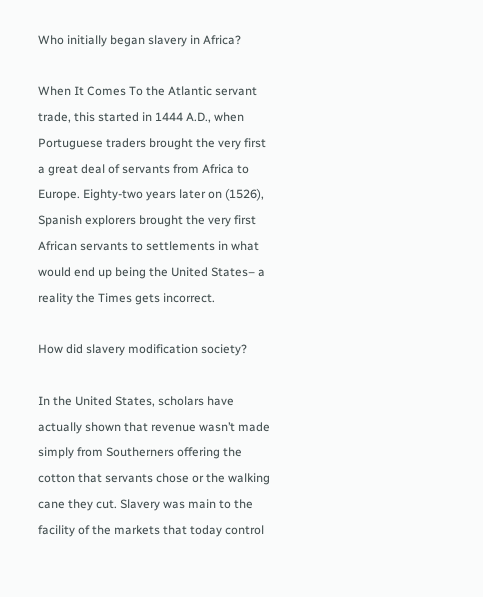Who initially began slavery in Africa?

When It Comes To the Atlantic servant trade, this started in 1444 A.D., when Portuguese traders brought the very first a great deal of servants from Africa to Europe. Eighty-two years later on (1526), Spanish explorers brought the very first African servants to settlements in what would end up being the United States– a reality the Times gets incorrect.

How did slavery modification society?

In the United States, scholars have actually shown that revenue wasn’t made simply from Southerners offering the cotton that servants chose or the walking cane they cut. Slavery was main to the facility of the markets that today control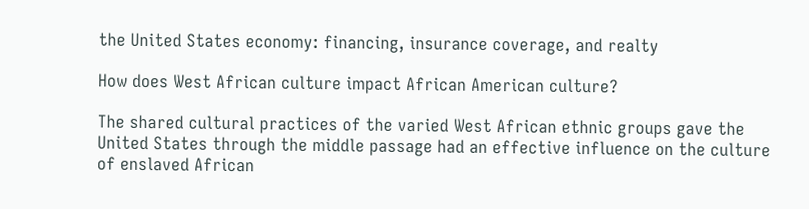the United States economy: financing, insurance coverage, and realty

How does West African culture impact African American culture?

The shared cultural practices of the varied West African ethnic groups gave the United States through the middle passage had an effective influence on the culture of enslaved African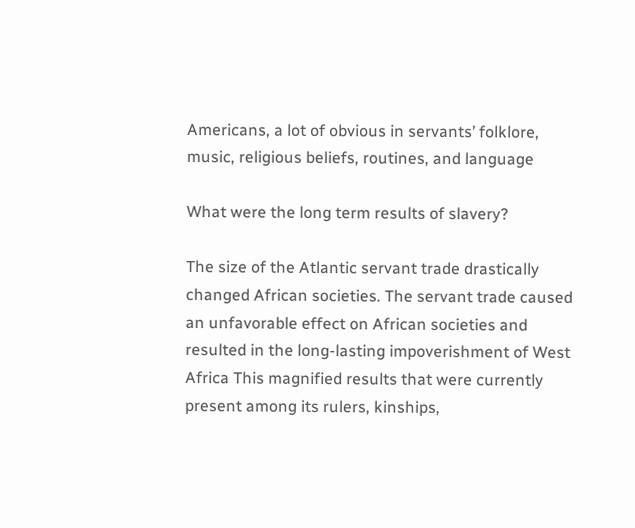Americans, a lot of obvious in servants’ folklore, music, religious beliefs, routines, and language

What were the long term results of slavery?

The size of the Atlantic servant trade drastically changed African societies. The servant trade caused an unfavorable effect on African societies and resulted in the long-lasting impoverishment of West Africa This magnified results that were currently present among its rulers, kinships,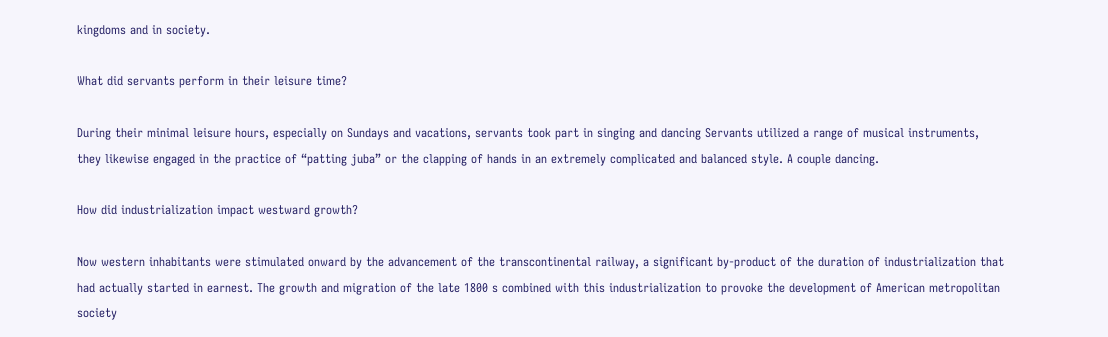kingdoms and in society.

What did servants perform in their leisure time?

During their minimal leisure hours, especially on Sundays and vacations, servants took part in singing and dancing Servants utilized a range of musical instruments, they likewise engaged in the practice of “patting juba” or the clapping of hands in an extremely complicated and balanced style. A couple dancing.

How did industrialization impact westward growth?

Now western inhabitants were stimulated onward by the advancement of the transcontinental railway, a significant by-product of the duration of industrialization that had actually started in earnest. The growth and migration of the late 1800 s combined with this industrialization to provoke the development of American metropolitan society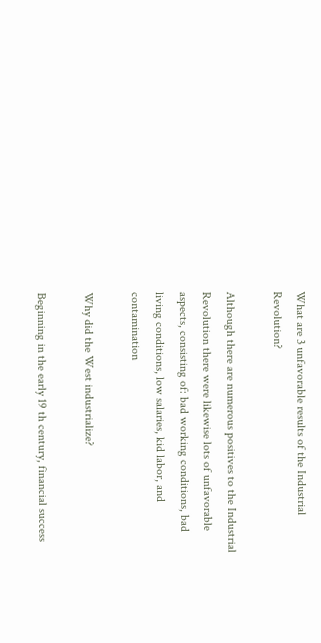What are 3 unfavorable results of the Industrial Revolution?

Although there are numerous positives to the Industrial Revolution there were likewise lots of unfavorable aspects, consisting of: bad working conditions, bad living conditions, low salaries, kid labor, and contamination

Why did the West industrialize?

Beginning in the early 19 th century, financial success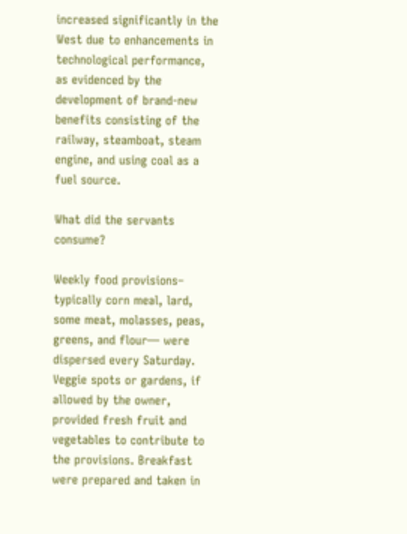increased significantly in the West due to enhancements in technological performance, as evidenced by the development of brand-new benefits consisting of the railway, steamboat, steam engine, and using coal as a fuel source.

What did the servants consume?

Weekly food provisions– typically corn meal, lard, some meat, molasses, peas, greens, and flour— were dispersed every Saturday. Veggie spots or gardens, if allowed by the owner, provided fresh fruit and vegetables to contribute to the provisions. Breakfast were prepared and taken in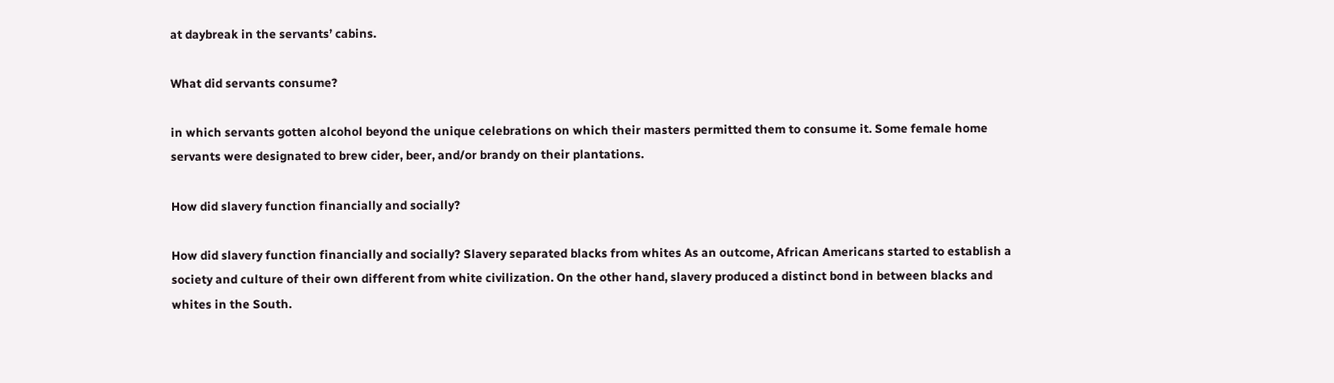at daybreak in the servants’ cabins.

What did servants consume?

in which servants gotten alcohol beyond the unique celebrations on which their masters permitted them to consume it. Some female home servants were designated to brew cider, beer, and/or brandy on their plantations.

How did slavery function financially and socially?

How did slavery function financially and socially? Slavery separated blacks from whites As an outcome, African Americans started to establish a society and culture of their own different from white civilization. On the other hand, slavery produced a distinct bond in between blacks and whites in the South.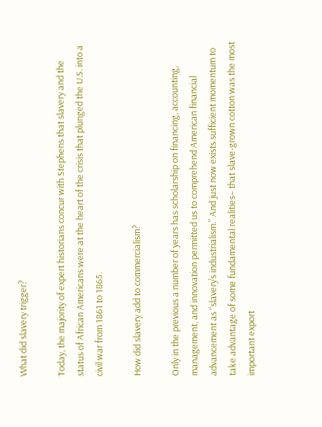What did slavery trigger?

Today, the majority of expert historians concur with Stephens that slavery and the status of African Americans were at the heart of the crisis that plunged the U.S. into a civil war from 1861 to 1865.

How did slavery add to commercialism?

Only in the previous a number of years has scholarship on financing, accounting, management, and innovation permitted us to comprehend American financial advancement as “slavery’s industrialism.” And just now exists sufficient momentum to take advantage of some fundamental realities– that slave-grown cotton was the most important export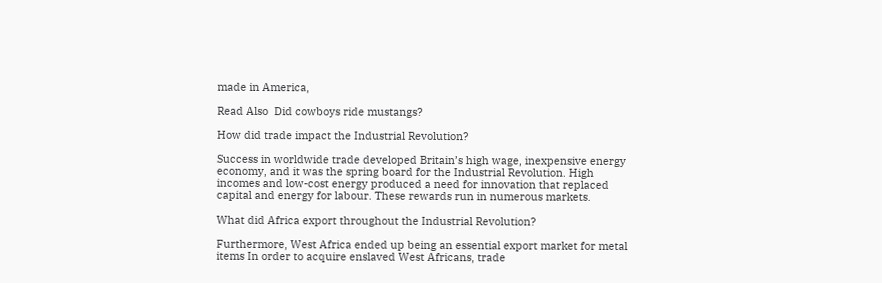made in America,

Read Also  Did cowboys ride mustangs?

How did trade impact the Industrial Revolution?

Success in worldwide trade developed Britain’s high wage, inexpensive energy economy, and it was the spring board for the Industrial Revolution. High incomes and low-cost energy produced a need for innovation that replaced capital and energy for labour. These rewards run in numerous markets.

What did Africa export throughout the Industrial Revolution?

Furthermore, West Africa ended up being an essential export market for metal items In order to acquire enslaved West Africans, trade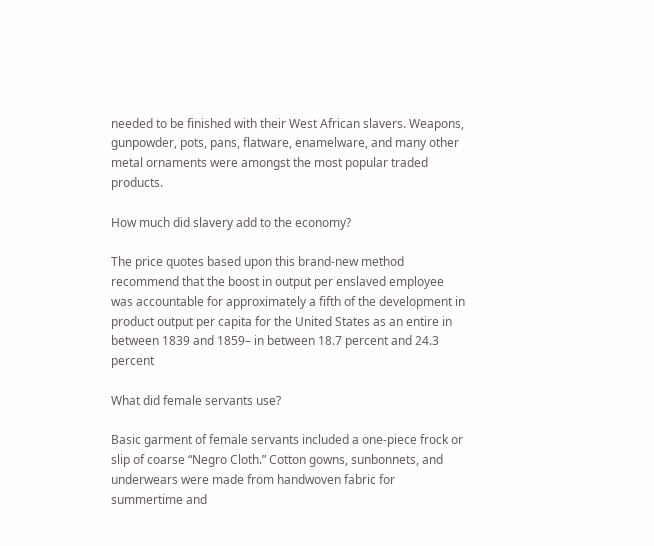needed to be finished with their West African slavers. Weapons, gunpowder, pots, pans, flatware, enamelware, and many other metal ornaments were amongst the most popular traded products.

How much did slavery add to the economy?

The price quotes based upon this brand-new method recommend that the boost in output per enslaved employee was accountable for approximately a fifth of the development in product output per capita for the United States as an entire in between 1839 and 1859– in between 18.7 percent and 24.3 percent

What did female servants use?

Basic garment of female servants included a one-piece frock or slip of coarse “Negro Cloth.” Cotton gowns, sunbonnets, and underwears were made from handwoven fabric for summertime and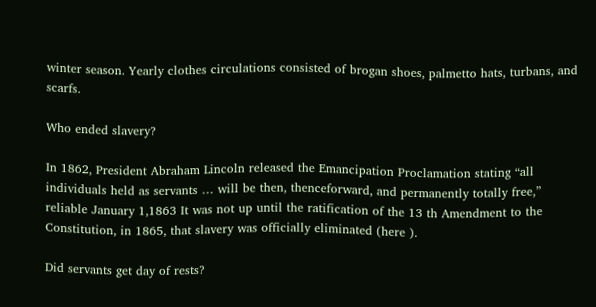winter season. Yearly clothes circulations consisted of brogan shoes, palmetto hats, turbans, and scarfs.

Who ended slavery?

In 1862, President Abraham Lincoln released the Emancipation Proclamation stating “all individuals held as servants … will be then, thenceforward, and permanently totally free,” reliable January 1,1863 It was not up until the ratification of the 13 th Amendment to the Constitution, in 1865, that slavery was officially eliminated (here ).

Did servants get day of rests?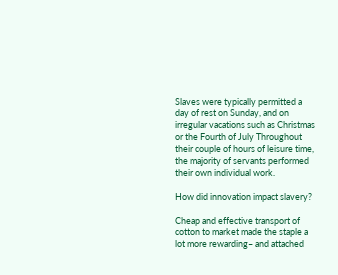Slaves were typically permitted a day of rest on Sunday, and on irregular vacations such as Christmas or the Fourth of July Throughout their couple of hours of leisure time, the majority of servants performed their own individual work.

How did innovation impact slavery?

Cheap and effective transport of cotton to market made the staple a lot more rewarding– and attached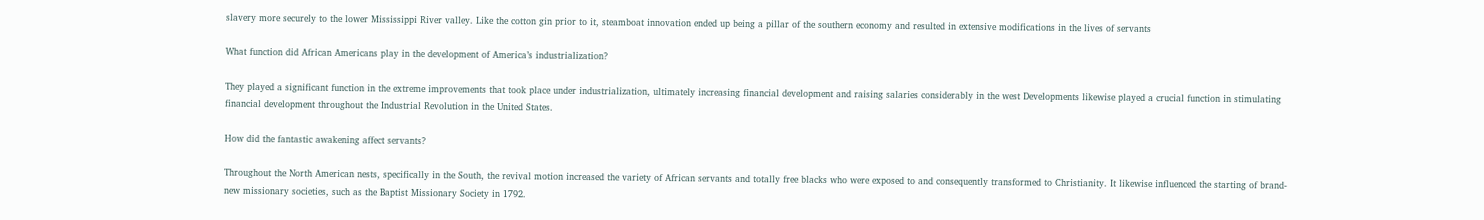slavery more securely to the lower Mississippi River valley. Like the cotton gin prior to it, steamboat innovation ended up being a pillar of the southern economy and resulted in extensive modifications in the lives of servants

What function did African Americans play in the development of America’s industrialization?

They played a significant function in the extreme improvements that took place under industrialization, ultimately increasing financial development and raising salaries considerably in the west Developments likewise played a crucial function in stimulating financial development throughout the Industrial Revolution in the United States.

How did the fantastic awakening affect servants?

Throughout the North American nests, specifically in the South, the revival motion increased the variety of African servants and totally free blacks who were exposed to and consequently transformed to Christianity. It likewise influenced the starting of brand-new missionary societies, such as the Baptist Missionary Society in 1792.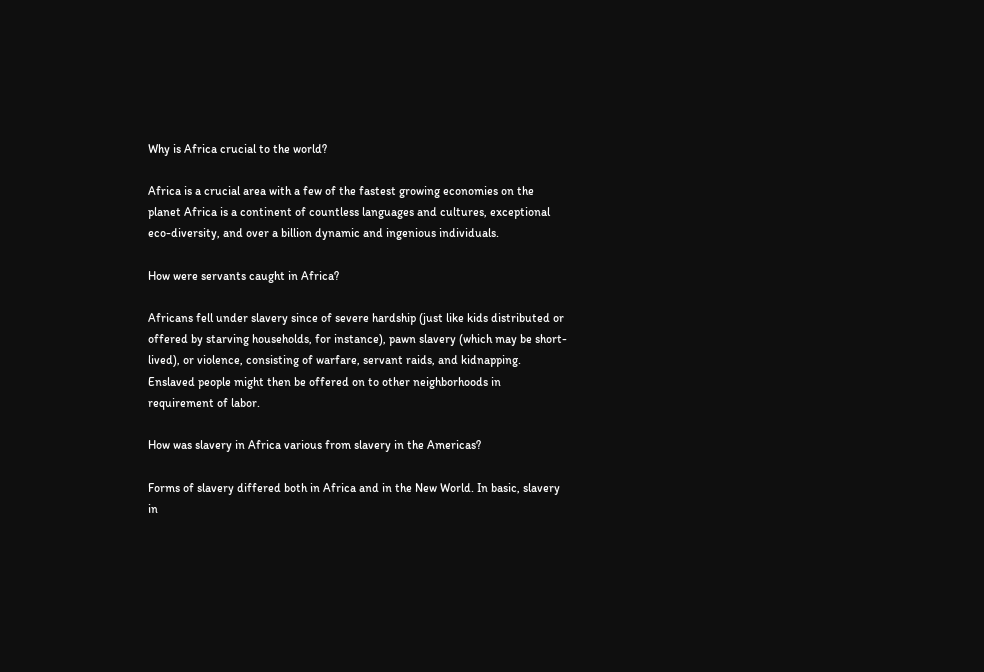Why is Africa crucial to the world?

Africa is a crucial area with a few of the fastest growing economies on the planet Africa is a continent of countless languages and cultures, exceptional eco-diversity, and over a billion dynamic and ingenious individuals.

How were servants caught in Africa?

Africans fell under slavery since of severe hardship (just like kids distributed or offered by starving households, for instance), pawn slavery (which may be short-lived), or violence, consisting of warfare, servant raids, and kidnapping. Enslaved people might then be offered on to other neighborhoods in requirement of labor.

How was slavery in Africa various from slavery in the Americas?

Forms of slavery differed both in Africa and in the New World. In basic, slavery in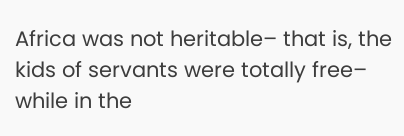Africa was not heritable– that is, the kids of servants were totally free– while in the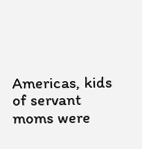Americas, kids of servant moms were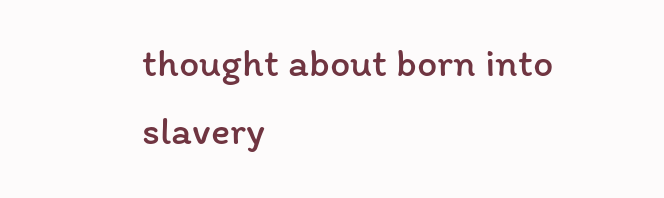thought about born into slavery